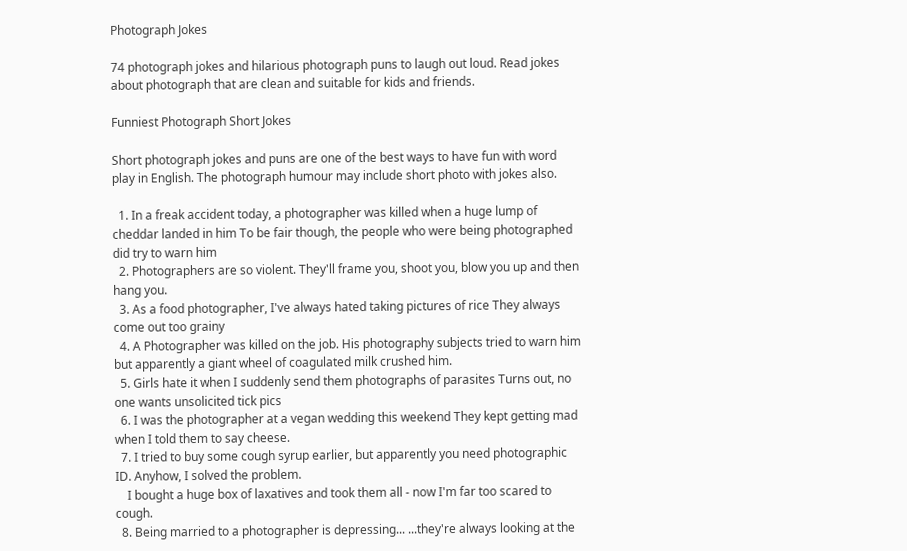Photograph Jokes

74 photograph jokes and hilarious photograph puns to laugh out loud. Read jokes about photograph that are clean and suitable for kids and friends.

Funniest Photograph Short Jokes

Short photograph jokes and puns are one of the best ways to have fun with word play in English. The photograph humour may include short photo with jokes also.

  1. In a freak accident today, a photographer was killed when a huge lump of cheddar landed in him To be fair though, the people who were being photographed did try to warn him
  2. Photographers are so violent. They'll frame you, shoot you, blow you up and then hang you.
  3. As a food photographer, I've always hated taking pictures of rice They always come out too grainy
  4. A Photographer was killed on the job. His photography subjects tried to warn him but apparently a giant wheel of coagulated milk crushed him.
  5. Girls hate it when I suddenly send them photographs of parasites Turns out, no one wants unsolicited tick pics
  6. I was the photographer at a vegan wedding this weekend They kept getting mad when I told them to say cheese.
  7. I tried to buy some cough syrup earlier, but apparently you need photographic ID. Anyhow, I solved the problem.
    I bought a huge box of laxatives and took them all - now I'm far too scared to cough.
  8. Being married to a photographer is depressing... ...they're always looking at the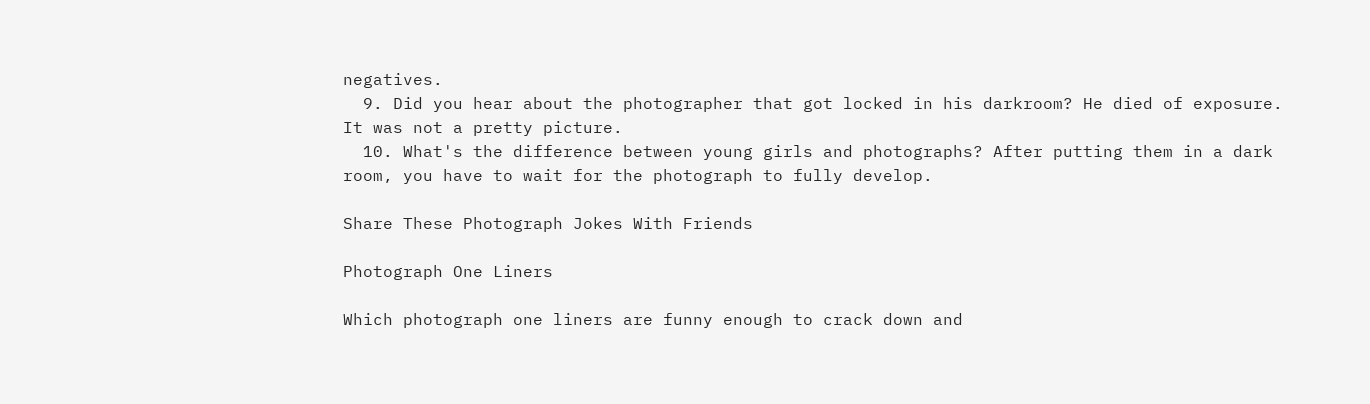negatives.
  9. Did you hear about the photographer that got locked in his darkroom? He died of exposure. It was not a pretty picture.
  10. What's the difference between young girls and photographs? After putting them in a dark room, you have to wait for the photograph to fully develop.

Share These Photograph Jokes With Friends

Photograph One Liners

Which photograph one liners are funny enough to crack down and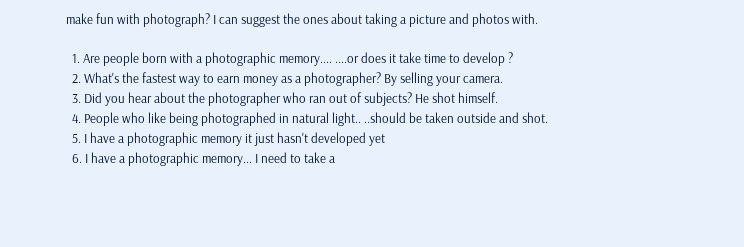make fun with photograph? I can suggest the ones about taking a picture and photos with.

  1. Are people born with a photographic memory.... ....or does it take time to develop ?
  2. What's the fastest way to earn money as a photographer? By selling your camera.
  3. Did you hear about the photographer who ran out of subjects? He shot himself.
  4. People who like being photographed in natural light.. ..should be taken outside and shot.
  5. I have a photographic memory it just hasn't developed yet
  6. I have a photographic memory... I need to take a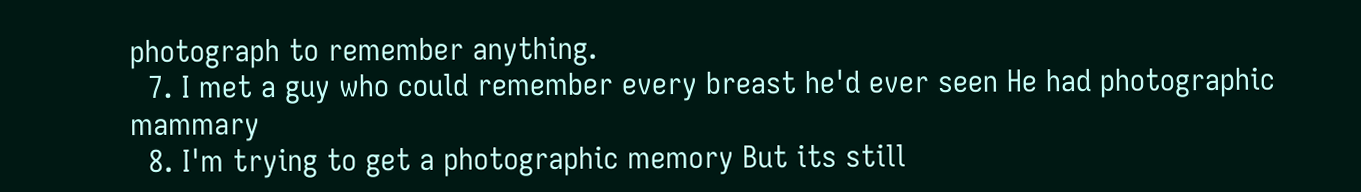photograph to remember anything.
  7. I met a guy who could remember every breast he'd ever seen He had photographic mammary
  8. I'm trying to get a photographic memory But its still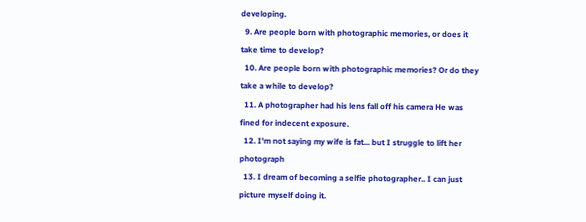developing.
  9. Are people born with photographic memories, or does it take time to develop?
  10. Are people born with photographic memories? Or do they take a while to develop?
  11. A photographer had his lens fall off his camera He was fined for indecent exposure.
  12. I'm not saying my wife is fat... but I struggle to lift her photograph
  13. I dream of becoming a selfie photographer.. I can just picture myself doing it.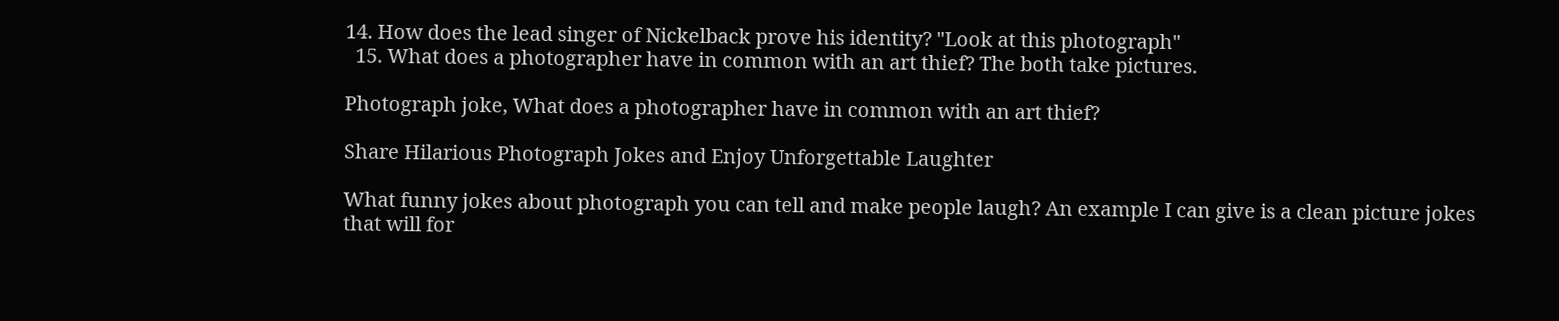14. How does the lead singer of Nickelback prove his identity? "Look at this photograph"
  15. What does a photographer have in common with an art thief? The both take pictures.

Photograph joke, What does a photographer have in common with an art thief?

Share Hilarious Photograph Jokes and Enjoy Unforgettable Laughter

What funny jokes about photograph you can tell and make people laugh? An example I can give is a clean picture jokes that will for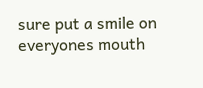sure put a smile on everyones mouth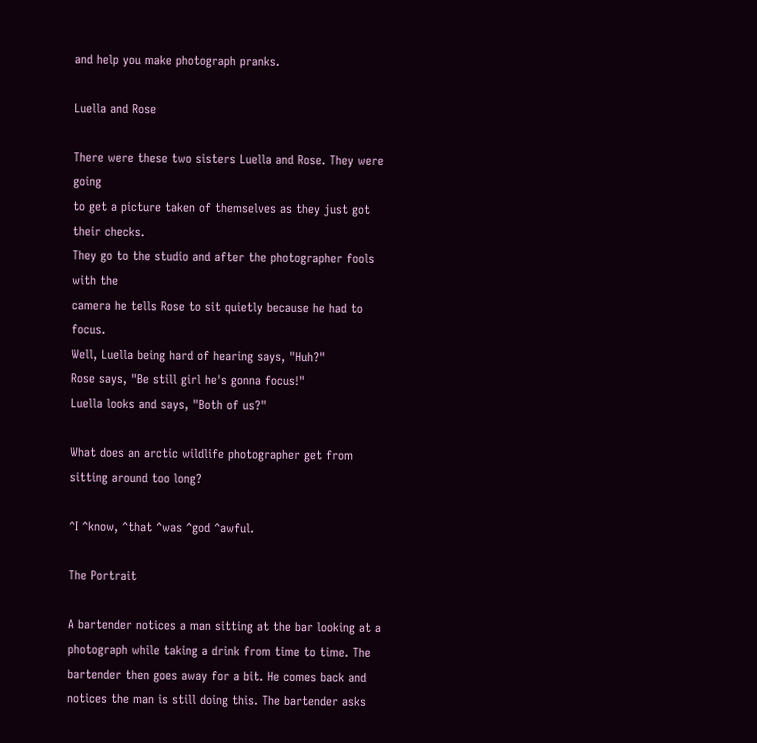and help you make photograph pranks.

Luella and Rose

There were these two sisters Luella and Rose. They were going
to get a picture taken of themselves as they just got their checks.
They go to the studio and after the photographer fools with the
camera he tells Rose to sit quietly because he had to focus.
Well, Luella being hard of hearing says, "Huh?"
Rose says, "Be still girl he's gonna focus!"
Luella looks and says, "Both of us?"

What does an arctic wildlife photographer get from sitting around too long?

^I ^know, ^that ^was ^god ^awful.

The Portrait

A bartender notices a man sitting at the bar looking at a photograph while taking a drink from time to time. The bartender then goes away for a bit. He comes back and notices the man is still doing this. The bartender asks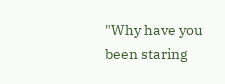"Why have you been staring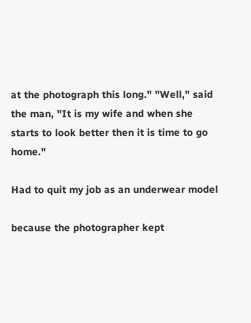at the photograph this long." "Well," said the man, "It is my wife and when she starts to look better then it is time to go home."

Had to quit my job as an underwear model

because the photographer kept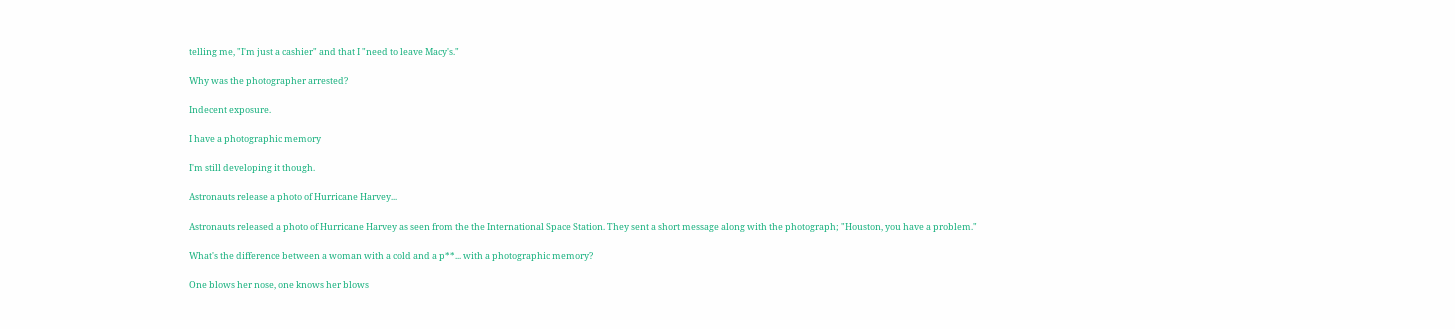telling me, "I'm just a cashier" and that I "need to leave Macy's."

Why was the photographer arrested?

Indecent exposure.

I have a photographic memory

I'm still developing it though.

Astronauts release a photo of Hurricane Harvey...

Astronauts released a photo of Hurricane Harvey as seen from the the International Space Station. They sent a short message along with the photograph; "Houston, you have a problem."

What's the difference between a woman with a cold and a p**... with a photographic memory?

One blows her nose, one knows her blows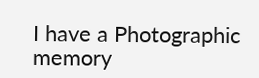I have a Photographic memory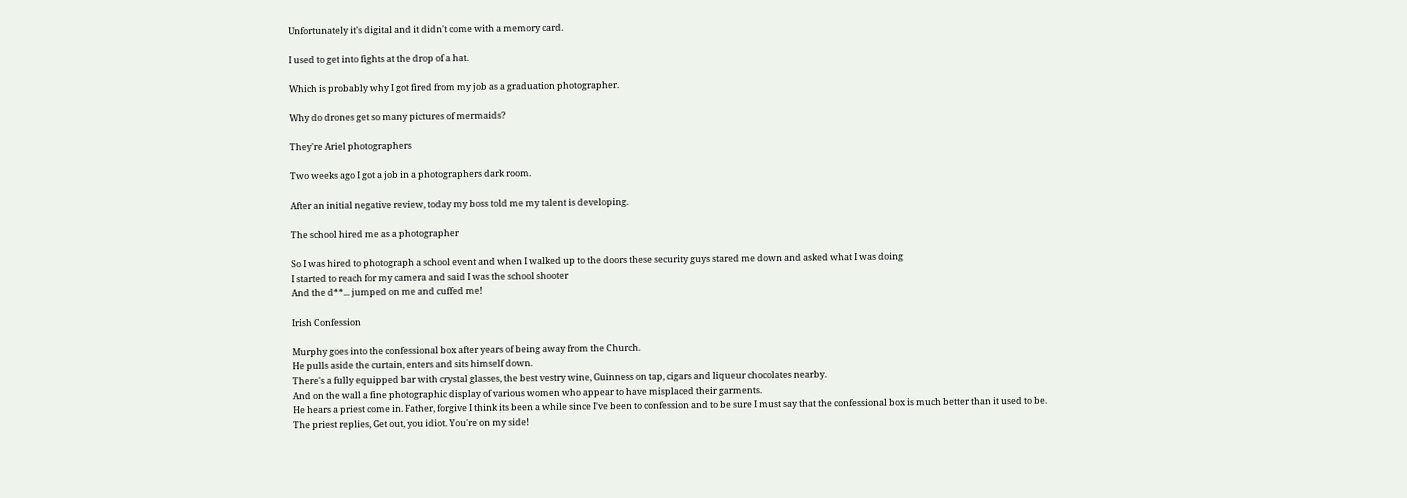Unfortunately it's digital and it didn't come with a memory card.

I used to get into fights at the drop of a hat.

Which is probably why I got fired from my job as a graduation photographer.

Why do drones get so many pictures of mermaids?

They're Ariel photographers

Two weeks ago I got a job in a photographers dark room.

After an initial negative review, today my boss told me my talent is developing.

The school hired me as a photographer

So I was hired to photograph a school event and when I walked up to the doors these security guys stared me down and asked what I was doing
I started to reach for my camera and said I was the school shooter
And the d**... jumped on me and cuffed me!

Irish Confession

Murphy goes into the confessional box after years of being away from the Church.
He pulls aside the curtain, enters and sits himself down.
There's a fully equipped bar with crystal glasses, the best vestry wine, Guinness on tap, cigars and liqueur chocolates nearby.
And on the wall a fine photographic display of various women who appear to have misplaced their garments.
He hears a priest come in. Father, forgive I think its been a while since I've been to confession and to be sure I must say that the confessional box is much better than it used to be.
The priest replies, Get out, you idiot. You're on my side!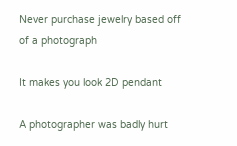Never purchase jewelry based off of a photograph

It makes you look 2D pendant

A photographer was badly hurt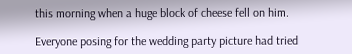this morning when a huge block of cheese fell on him.

Everyone posing for the wedding party picture had tried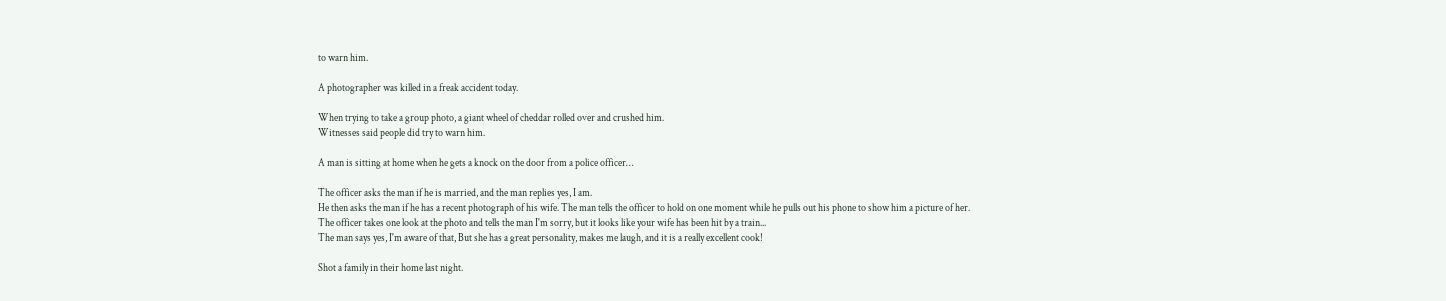to warn him.

A photographer was killed in a freak accident today.

When trying to take a group photo, a giant wheel of cheddar rolled over and crushed him.
Witnesses said people did try to warn him.

A man is sitting at home when he gets a knock on the door from a police officer…

The officer asks the man if he is married, and the man replies yes, I am.
He then asks the man if he has a recent photograph of his wife. The man tells the officer to hold on one moment while he pulls out his phone to show him a picture of her.
The officer takes one look at the photo and tells the man I'm sorry, but it looks like your wife has been hit by a train...
The man says yes, I'm aware of that, But she has a great personality, makes me laugh, and it is a really excellent cook!

Shot a family in their home last night.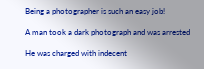Being a photographer is such an easy job!

A man took a dark photograph and was arrested

He was charged with indecent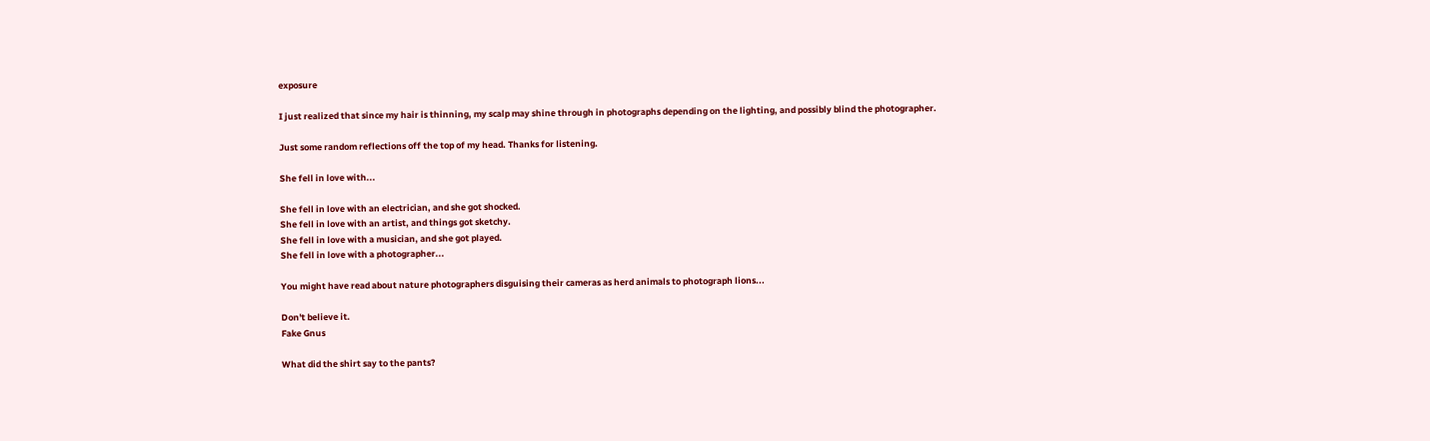exposure

I just realized that since my hair is thinning, my scalp may shine through in photographs depending on the lighting, and possibly blind the photographer.

Just some random reflections off the top of my head. Thanks for listening.

She fell in love with...

She fell in love with an electrician, and she got shocked.
She fell in love with an artist, and things got sketchy.
She fell in love with a musician, and she got played.
She fell in love with a photographer...

You might have read about nature photographers disguising their cameras as herd animals to photograph lions...

Don't believe it.
Fake Gnus

What did the shirt say to the pants?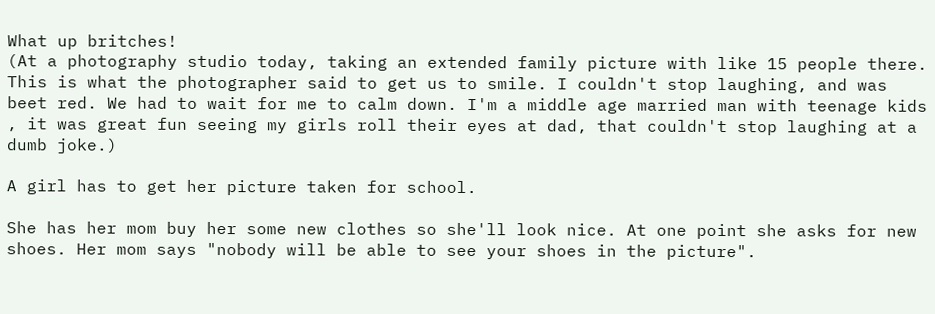What up britches!
(At a photography studio today, taking an extended family picture with like 15 people there. This is what the photographer said to get us to smile. I couldn't stop laughing, and was beet red. We had to wait for me to calm down. I'm a middle age married man with teenage kids , it was great fun seeing my girls roll their eyes at dad, that couldn't stop laughing at a dumb joke.)

A girl has to get her picture taken for school.

She has her mom buy her some new clothes so she'll look nice. At one point she asks for new shoes. Her mom says "nobody will be able to see your shoes in the picture".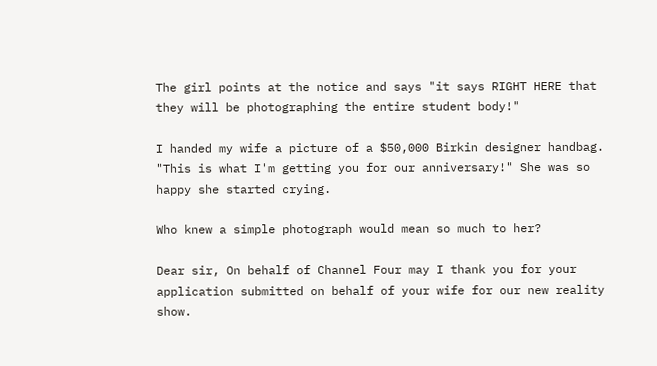The girl points at the notice and says "it says RIGHT HERE that they will be photographing the entire student body!"

I handed my wife a picture of a $50,000 Birkin designer handbag. "This is what I'm getting you for our anniversary!" She was so happy she started crying.

Who knew a simple photograph would mean so much to her?

Dear sir, On behalf of Channel Four may I thank you for your application submitted on behalf of your wife for our new reality show.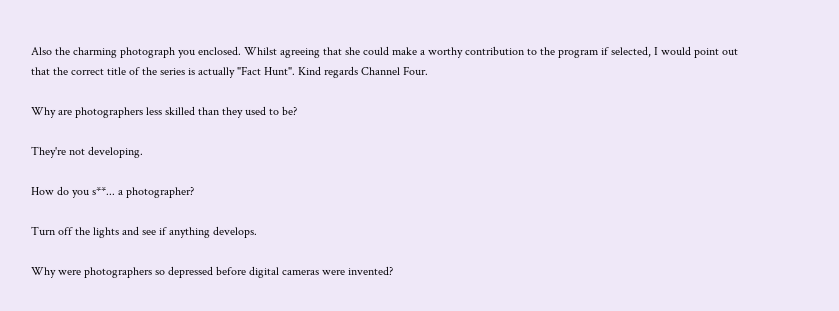Also the charming photograph you enclosed. Whilst agreeing that she could make a worthy contribution to the program if selected, I would point out that the correct title of the series is actually "Fact Hunt". Kind regards Channel Four.

Why are photographers less skilled than they used to be?

They're not developing.

How do you s**... a photographer?

Turn off the lights and see if anything develops.

Why were photographers so depressed before digital cameras were invented?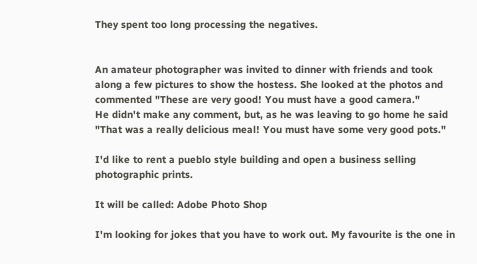They spent too long processing the negatives.


An amateur photographer was invited to dinner with friends and took along a few pictures to show the hostess. She looked at the photos and commented "These are very good! You must have a good camera."
He didn't make any comment, but, as he was leaving to go home he said "That was a really delicious meal! You must have some very good pots."

I'd like to rent a pueblo style building and open a business selling photographic prints.

It will be called: Adobe Photo Shop

I'm looking for jokes that you have to work out. My favourite is the one in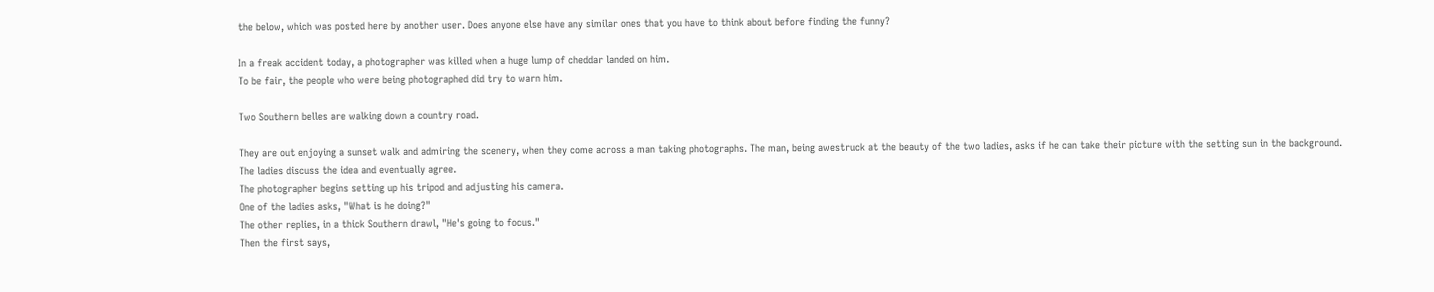the below, which was posted here by another user. Does anyone else have any similar ones that you have to think about before finding the funny?

In a freak accident today, a photographer was killed when a huge lump of cheddar landed on him.
To be fair, the people who were being photographed did try to warn him.

Two Southern belles are walking down a country road.

They are out enjoying a sunset walk and admiring the scenery, when they come across a man taking photographs. The man, being awestruck at the beauty of the two ladies, asks if he can take their picture with the setting sun in the background.
The ladies discuss the idea and eventually agree.
The photographer begins setting up his tripod and adjusting his camera.
One of the ladies asks, "What is he doing?"
The other replies, in a thick Southern drawl, "He's going to focus."
Then the first says,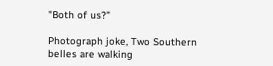"Both of us?"

Photograph joke, Two Southern belles are walking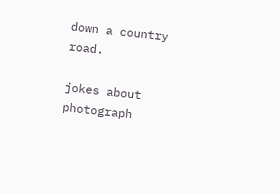down a country road.

jokes about photograph